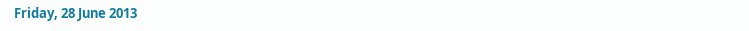Friday, 28 June 2013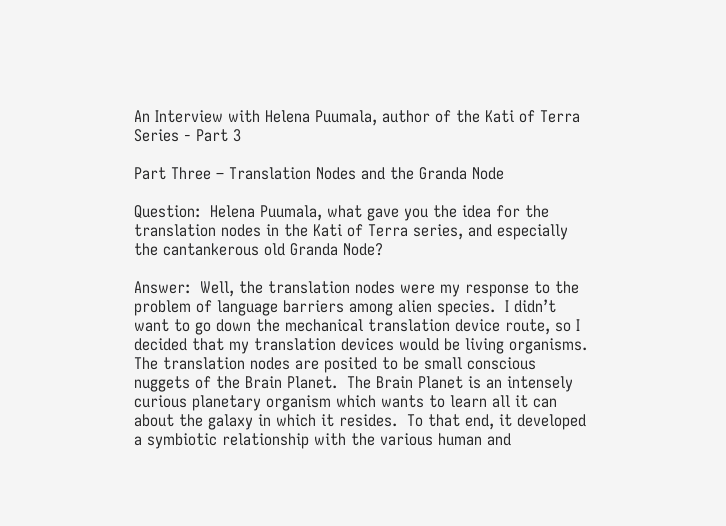An Interview with Helena Puumala, author of the Kati of Terra Series - Part 3

Part Three – Translation Nodes and the Granda Node

Question:  Helena Puumala, what gave you the idea for the translation nodes in the Kati of Terra series, and especially the cantankerous old Granda Node?

Answer:  Well, the translation nodes were my response to the problem of language barriers among alien species.  I didn’t want to go down the mechanical translation device route, so I decided that my translation devices would be living organisms.  The translation nodes are posited to be small conscious nuggets of the Brain Planet.  The Brain Planet is an intensely curious planetary organism which wants to learn all it can about the galaxy in which it resides.  To that end, it developed a symbiotic relationship with the various human and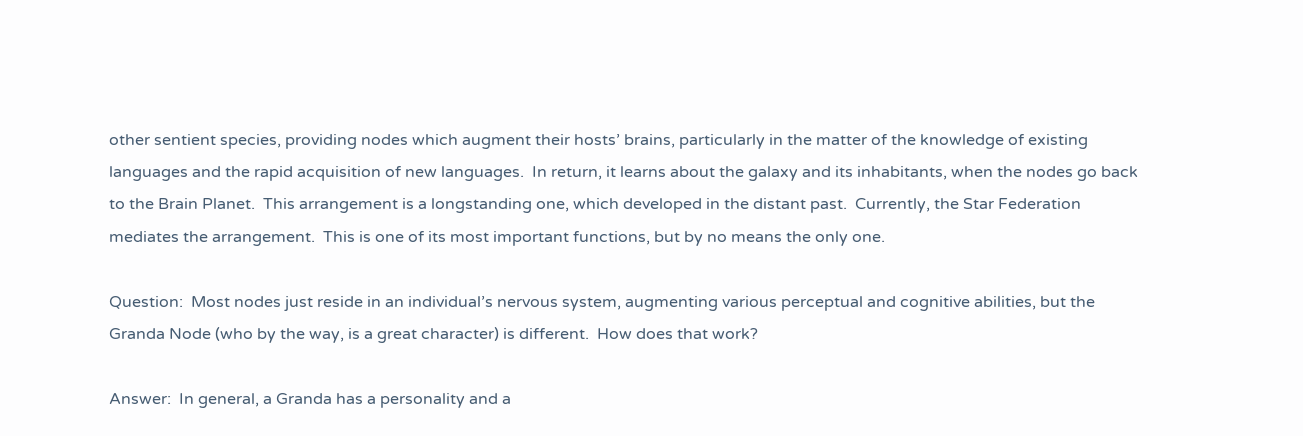other sentient species, providing nodes which augment their hosts’ brains, particularly in the matter of the knowledge of existing  languages and the rapid acquisition of new languages.  In return, it learns about the galaxy and its inhabitants, when the nodes go back to the Brain Planet.  This arrangement is a longstanding one, which developed in the distant past.  Currently, the Star Federation mediates the arrangement.  This is one of its most important functions, but by no means the only one.

Question:  Most nodes just reside in an individual’s nervous system, augmenting various perceptual and cognitive abilities, but the Granda Node (who by the way, is a great character) is different.  How does that work?

Answer:  In general, a Granda has a personality and a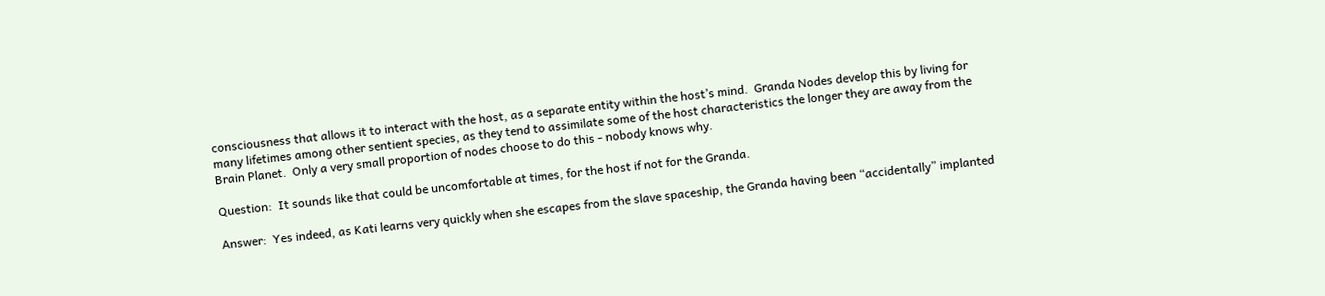consciousness that allows it to interact with the host, as a separate entity within the host’s mind.  Granda Nodes develop this by living for many lifetimes among other sentient species, as they tend to assimilate some of the host characteristics the longer they are away from the Brain Planet.  Only a very small proportion of nodes choose to do this - nobody knows why.

Question:  It sounds like that could be uncomfortable at times, for the host if not for the Granda.

Answer:  Yes indeed, as Kati learns very quickly when she escapes from the slave spaceship, the Granda having been “accidentally” implanted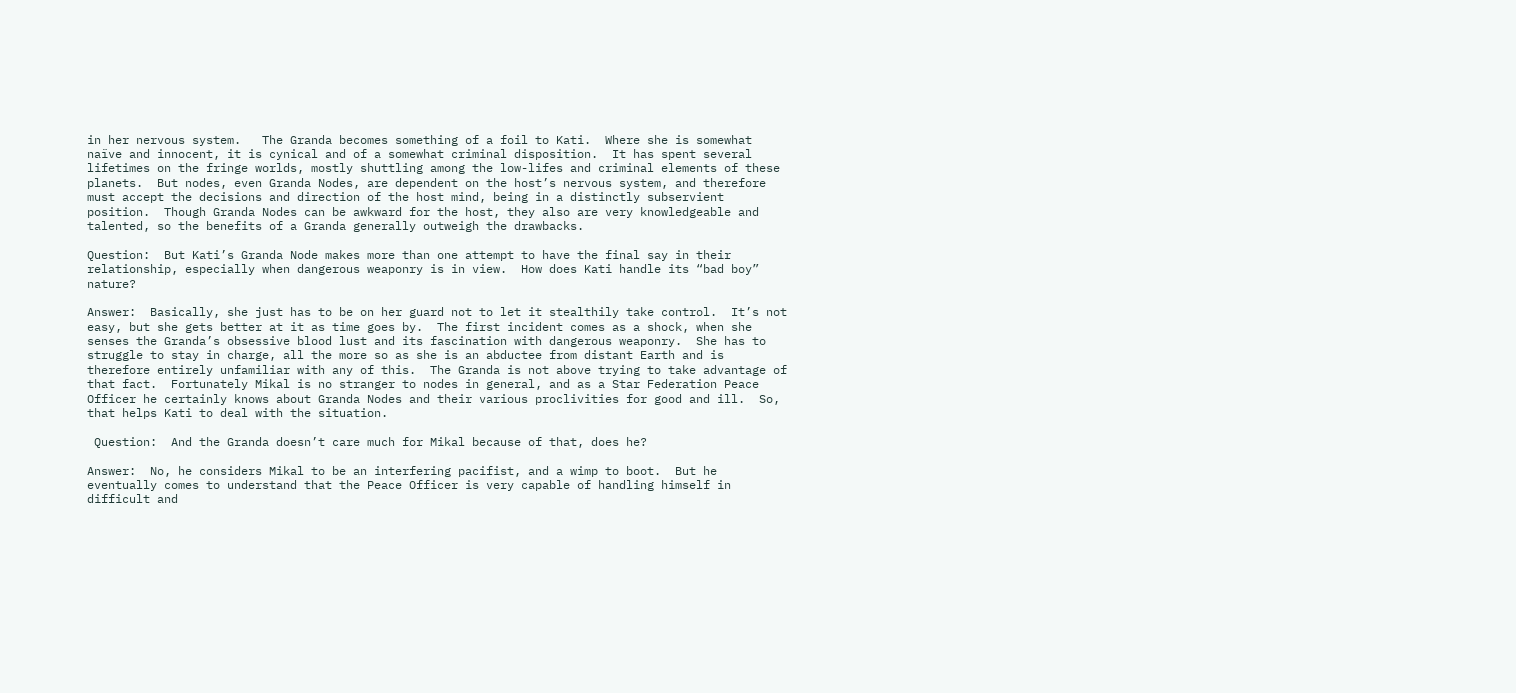in her nervous system.   The Granda becomes something of a foil to Kati.  Where she is somewhat naïve and innocent, it is cynical and of a somewhat criminal disposition.  It has spent several lifetimes on the fringe worlds, mostly shuttling among the low-lifes and criminal elements of these planets.  But nodes, even Granda Nodes, are dependent on the host’s nervous system, and therefore must accept the decisions and direction of the host mind, being in a distinctly subservient position.  Though Granda Nodes can be awkward for the host, they also are very knowledgeable and talented, so the benefits of a Granda generally outweigh the drawbacks.

Question:  But Kati’s Granda Node makes more than one attempt to have the final say in their relationship, especially when dangerous weaponry is in view.  How does Kati handle its “bad boy” nature?

Answer:  Basically, she just has to be on her guard not to let it stealthily take control.  It’s not easy, but she gets better at it as time goes by.  The first incident comes as a shock, when she senses the Granda’s obsessive blood lust and its fascination with dangerous weaponry.  She has to struggle to stay in charge, all the more so as she is an abductee from distant Earth and is therefore entirely unfamiliar with any of this.  The Granda is not above trying to take advantage of that fact.  Fortunately Mikal is no stranger to nodes in general, and as a Star Federation Peace Officer he certainly knows about Granda Nodes and their various proclivities for good and ill.  So, that helps Kati to deal with the situation.

 Question:  And the Granda doesn’t care much for Mikal because of that, does he?

Answer:  No, he considers Mikal to be an interfering pacifist, and a wimp to boot.  But he eventually comes to understand that the Peace Officer is very capable of handling himself in difficult and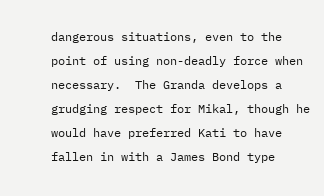dangerous situations, even to the point of using non-deadly force when necessary.  The Granda develops a grudging respect for Mikal, though he would have preferred Kati to have fallen in with a James Bond type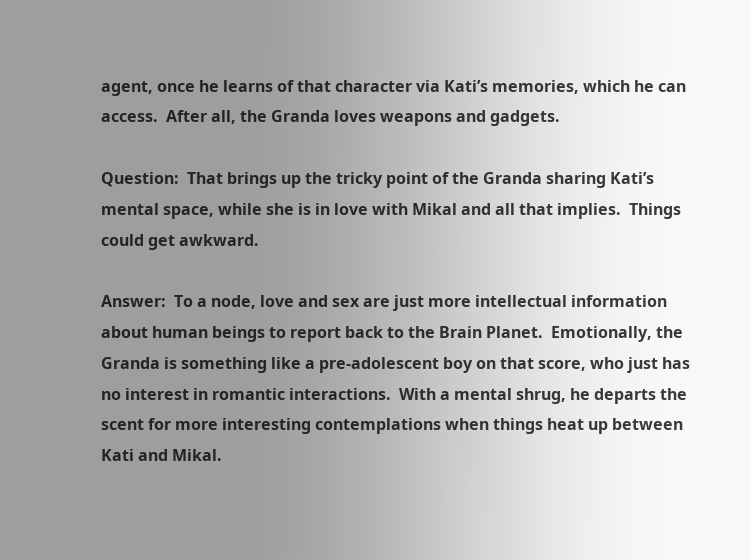agent, once he learns of that character via Kati’s memories, which he can access.  After all, the Granda loves weapons and gadgets.

Question:  That brings up the tricky point of the Granda sharing Kati’s mental space, while she is in love with Mikal and all that implies.  Things could get awkward.

Answer:  To a node, love and sex are just more intellectual information about human beings to report back to the Brain Planet.  Emotionally, the Granda is something like a pre-adolescent boy on that score, who just has no interest in romantic interactions.  With a mental shrug, he departs the scent for more interesting contemplations when things heat up between Kati and Mikal.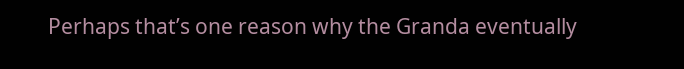Perhaps that’s one reason why the Granda eventually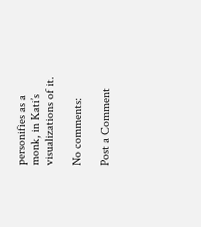personifies as a monk, in Kati’s visualizations of it.

No comments:

Post a Comment